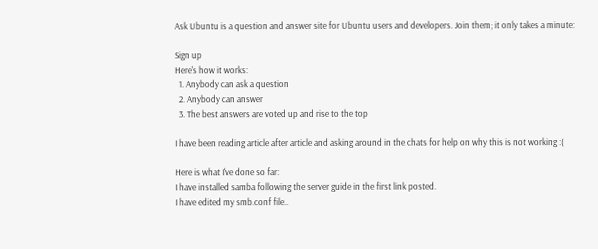Ask Ubuntu is a question and answer site for Ubuntu users and developers. Join them; it only takes a minute:

Sign up
Here's how it works:
  1. Anybody can ask a question
  2. Anybody can answer
  3. The best answers are voted up and rise to the top

I have been reading article after article and asking around in the chats for help on why this is not working :(

Here is what I've done so far:
I have installed samba following the server guide in the first link posted.
I have edited my smb.conf file..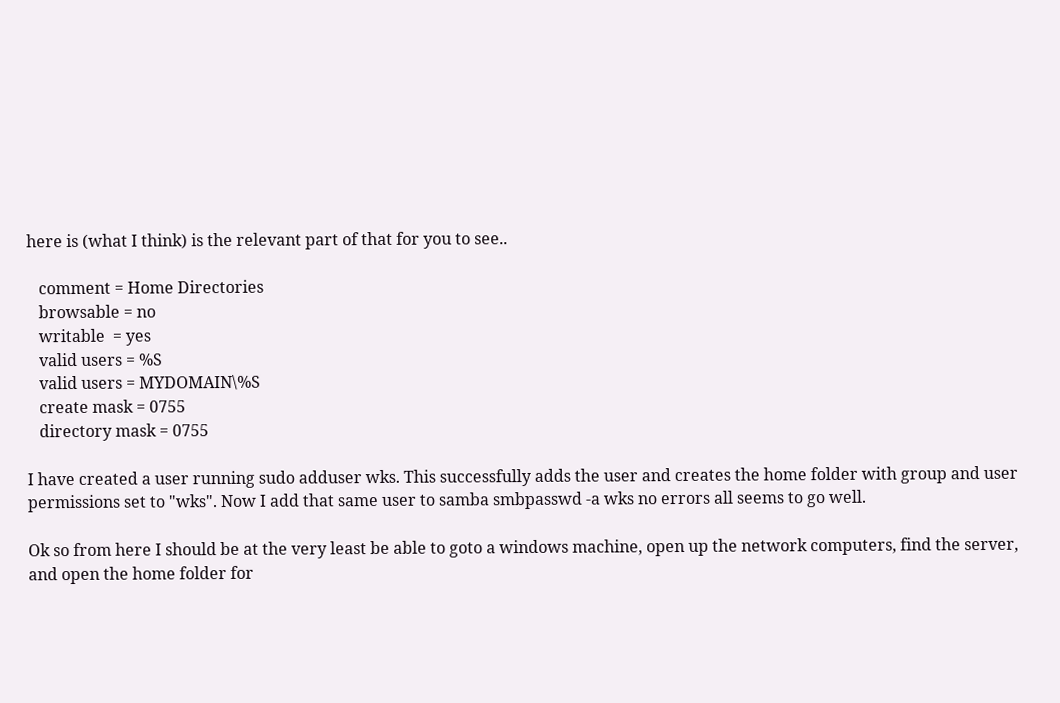here is (what I think) is the relevant part of that for you to see..

   comment = Home Directories
   browsable = no
   writable  = yes
   valid users = %S
   valid users = MYDOMAIN\%S
   create mask = 0755
   directory mask = 0755

I have created a user running sudo adduser wks. This successfully adds the user and creates the home folder with group and user permissions set to "wks". Now I add that same user to samba smbpasswd -a wks no errors all seems to go well.

Ok so from here I should be at the very least be able to goto a windows machine, open up the network computers, find the server, and open the home folder for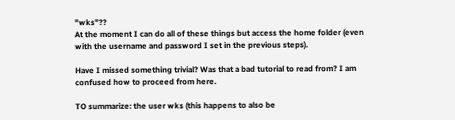"wks"??
At the moment I can do all of these things but access the home folder (even with the username and password I set in the previous steps).

Have I missed something trivial? Was that a bad tutorial to read from? I am confused how to proceed from here.

TO summarize: the user wks (this happens to also be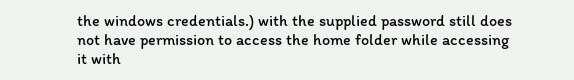the windows credentials.) with the supplied password still does not have permission to access the home folder while accessing it with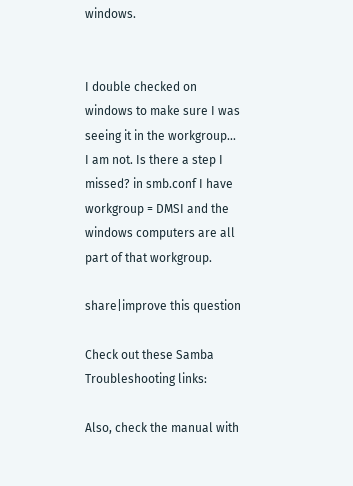windows.


I double checked on windows to make sure I was seeing it in the workgroup... I am not. Is there a step I missed? in smb.conf I have workgroup = DMSI and the windows computers are all part of that workgroup.

share|improve this question

Check out these Samba Troubleshooting links:

Also, check the manual with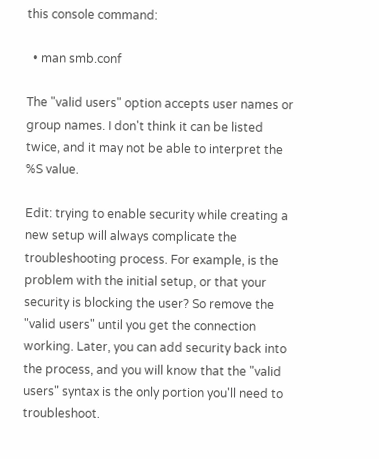this console command:

  • man smb.conf

The "valid users" option accepts user names or group names. I don't think it can be listed twice, and it may not be able to interpret the %S value.

Edit: trying to enable security while creating a new setup will always complicate the troubleshooting process. For example, is the problem with the initial setup, or that your security is blocking the user? So remove the "valid users" until you get the connection working. Later, you can add security back into the process, and you will know that the "valid users" syntax is the only portion you'll need to troubleshoot.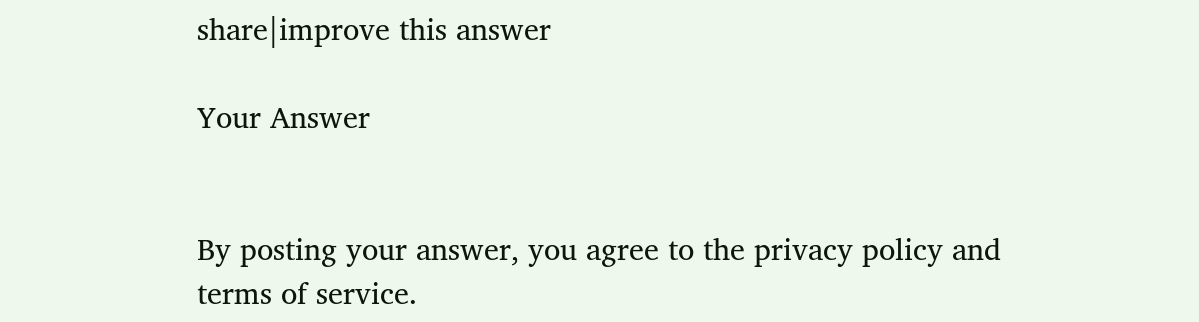share|improve this answer

Your Answer


By posting your answer, you agree to the privacy policy and terms of service.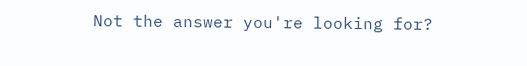Not the answer you're looking for?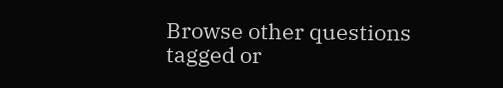Browse other questions tagged or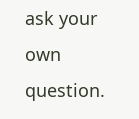ask your own question.